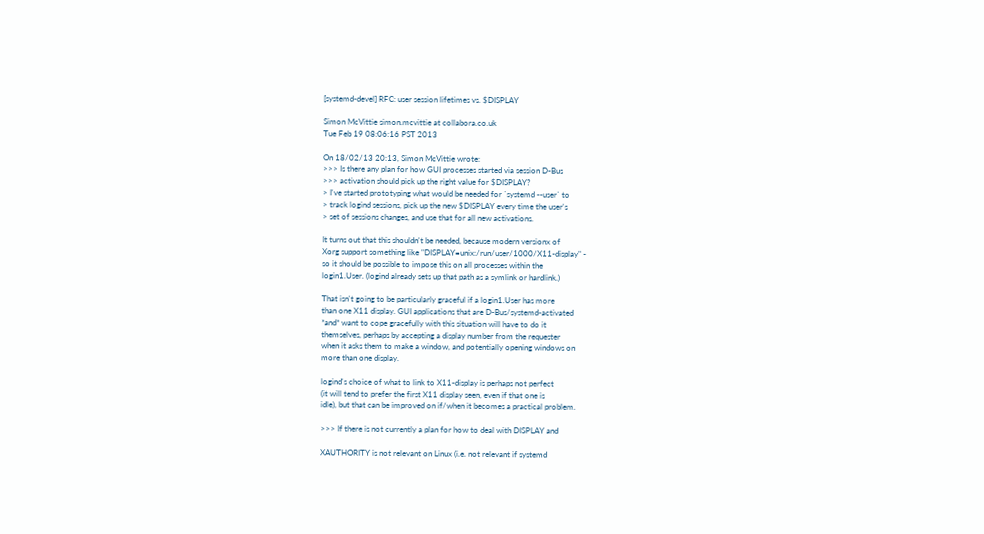[systemd-devel] RFC: user session lifetimes vs. $DISPLAY

Simon McVittie simon.mcvittie at collabora.co.uk
Tue Feb 19 08:06:16 PST 2013

On 18/02/13 20:13, Simon McVittie wrote:
>>> Is there any plan for how GUI processes started via session D-Bus
>>> activation should pick up the right value for $DISPLAY?
> I've started prototyping what would be needed for `systemd --user` to
> track logind sessions, pick up the new $DISPLAY every time the user's
> set of sessions changes, and use that for all new activations.

It turns out that this shouldn't be needed, because modern versionx of
Xorg support something like "DISPLAY=unix:/run/user/1000/X11-display" -
so it should be possible to impose this on all processes within the
login1.User. (logind already sets up that path as a symlink or hardlink.)

That isn't going to be particularly graceful if a login1.User has more
than one X11 display. GUI applications that are D-Bus/systemd-activated
*and* want to cope gracefully with this situation will have to do it
themselves, perhaps by accepting a display number from the requester
when it asks them to make a window, and potentially opening windows on
more than one display.

logind's choice of what to link to X11-display is perhaps not perfect
(it will tend to prefer the first X11 display seen, even if that one is
idle), but that can be improved on if/when it becomes a practical problem.

>>> If there is not currently a plan for how to deal with DISPLAY and

XAUTHORITY is not relevant on Linux (i.e. not relevant if systemd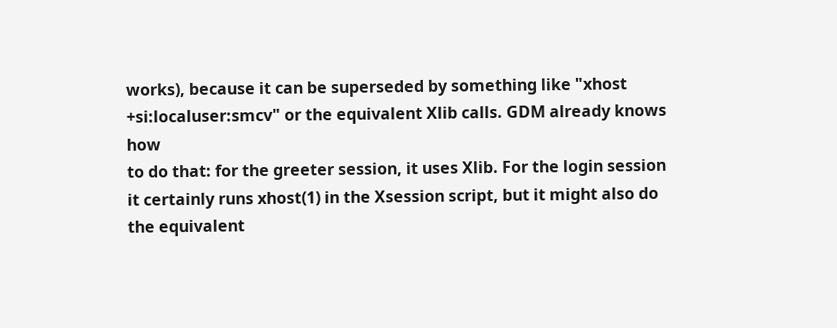works), because it can be superseded by something like "xhost
+si:localuser:smcv" or the equivalent Xlib calls. GDM already knows how
to do that: for the greeter session, it uses Xlib. For the login session
it certainly runs xhost(1) in the Xsession script, but it might also do
the equivalent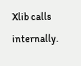Xlib calls internally.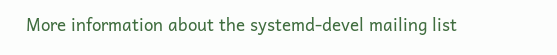More information about the systemd-devel mailing list